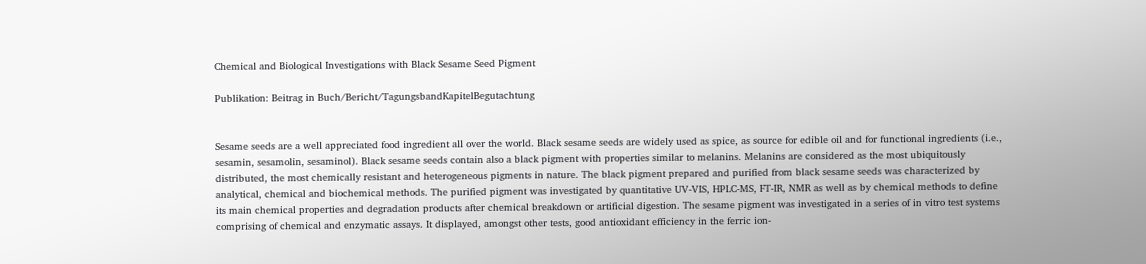Chemical and Biological Investigations with Black Sesame Seed Pigment

Publikation: Beitrag in Buch/Bericht/TagungsbandKapitelBegutachtung


Sesame seeds are a well appreciated food ingredient all over the world. Black sesame seeds are widely used as spice, as source for edible oil and for functional ingredients (i.e., sesamin, sesamolin, sesaminol). Black sesame seeds contain also a black pigment with properties similar to melanins. Melanins are considered as the most ubiquitously distributed, the most chemically resistant and heterogeneous pigments in nature. The black pigment prepared and purified from black sesame seeds was characterized by analytical, chemical and biochemical methods. The purified pigment was investigated by quantitative UV-VIS, HPLC-MS, FT-IR, NMR as well as by chemical methods to define its main chemical properties and degradation products after chemical breakdown or artificial digestion. The sesame pigment was investigated in a series of in vitro test systems comprising of chemical and enzymatic assays. It displayed, amongst other tests, good antioxidant efficiency in the ferric ion-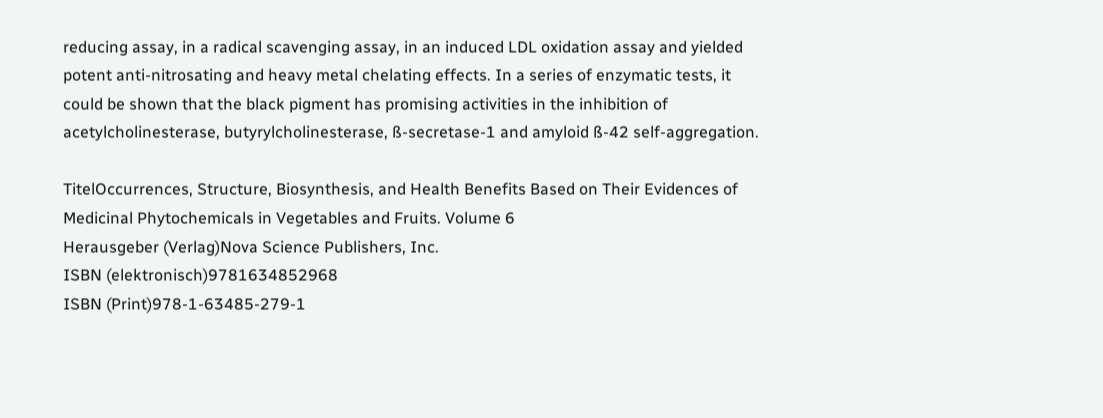reducing assay, in a radical scavenging assay, in an induced LDL oxidation assay and yielded potent anti-nitrosating and heavy metal chelating effects. In a series of enzymatic tests, it could be shown that the black pigment has promising activities in the inhibition of acetylcholinesterase, butyrylcholinesterase, ß-secretase-1 and amyloid ß-42 self-aggregation.

TitelOccurrences, Structure, Biosynthesis, and Health Benefits Based on Their Evidences of Medicinal Phytochemicals in Vegetables and Fruits. Volume 6
Herausgeber (Verlag)Nova Science Publishers, Inc.
ISBN (elektronisch)9781634852968
ISBN (Print)978-1-63485-279-1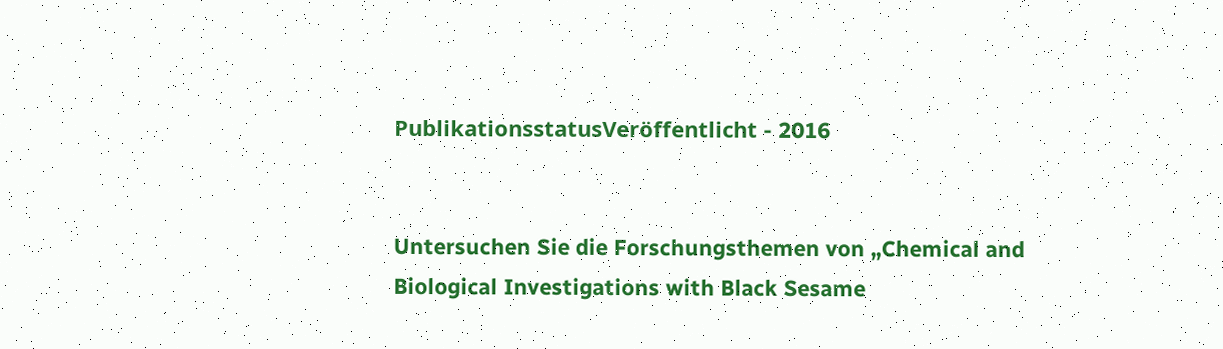PublikationsstatusVeröffentlicht - 2016


Untersuchen Sie die Forschungsthemen von „Chemical and Biological Investigations with Black Sesame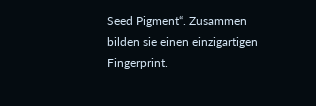Seed Pigment“. Zusammen bilden sie einen einzigartigen Fingerprint.